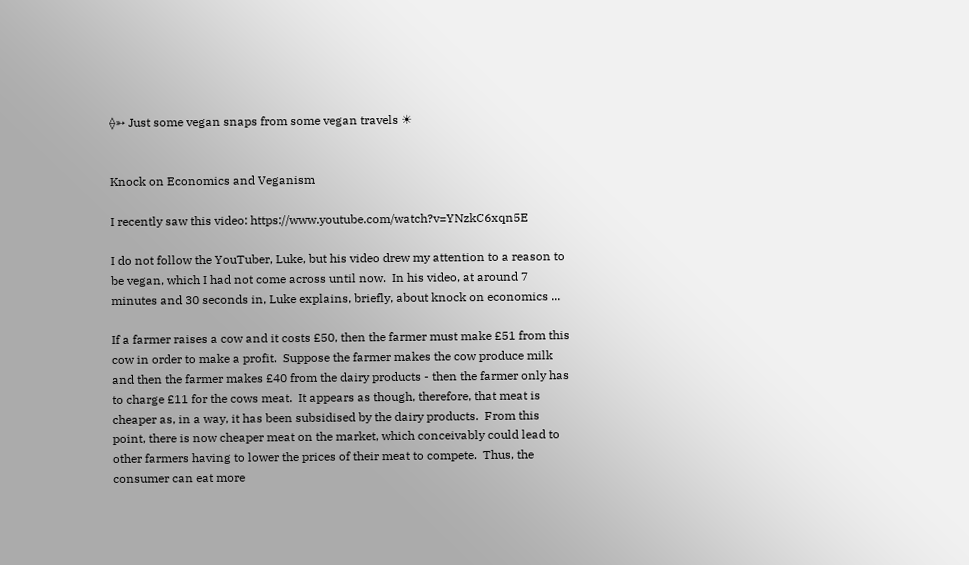⟠➳ Just some vegan snaps from some vegan travels ☀


Knock on Economics and Veganism

I recently saw this video: https://www.youtube.com/watch?v=YNzkC6xqn5E

I do not follow the YouTuber, Luke, but his video drew my attention to a reason to be vegan, which I had not come across until now.  In his video, at around 7 minutes and 30 seconds in, Luke explains, briefly, about knock on economics ...

If a farmer raises a cow and it costs £50, then the farmer must make £51 from this cow in order to make a profit.  Suppose the farmer makes the cow produce milk and then the farmer makes £40 from the dairy products - then the farmer only has to charge £11 for the cows meat.  It appears as though, therefore, that meat is cheaper as, in a way, it has been subsidised by the dairy products.  From this point, there is now cheaper meat on the market, which conceivably could lead to other farmers having to lower the prices of their meat to compete.  Thus, the consumer can eat more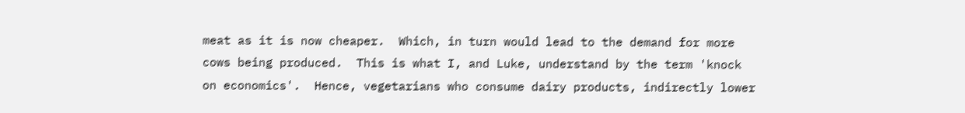meat as it is now cheaper.  Which, in turn would lead to the demand for more cows being produced.  This is what I, and Luke, understand by the term 'knock on economics'.  Hence, vegetarians who consume dairy products, indirectly lower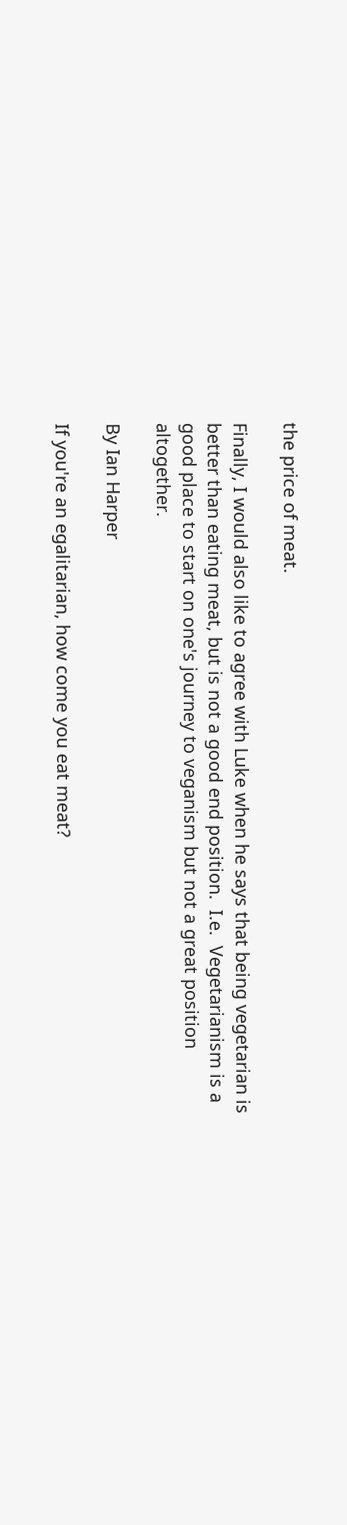the price of meat.

Finally, I would also like to agree with Luke when he says that being vegetarian is better than eating meat, but is not a good end position.  I.e.  Vegetarianism is a good place to start on one's journey to veganism but not a great position altogether.

By Ian Harper

If you're an egalitarian, how come you eat meat?